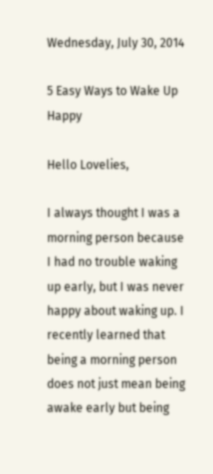Wednesday, July 30, 2014

5 Easy Ways to Wake Up Happy

Hello Lovelies,

I always thought I was a morning person because I had no trouble waking up early, but I was never happy about waking up. I recently learned that being a morning person does not just mean being awake early but being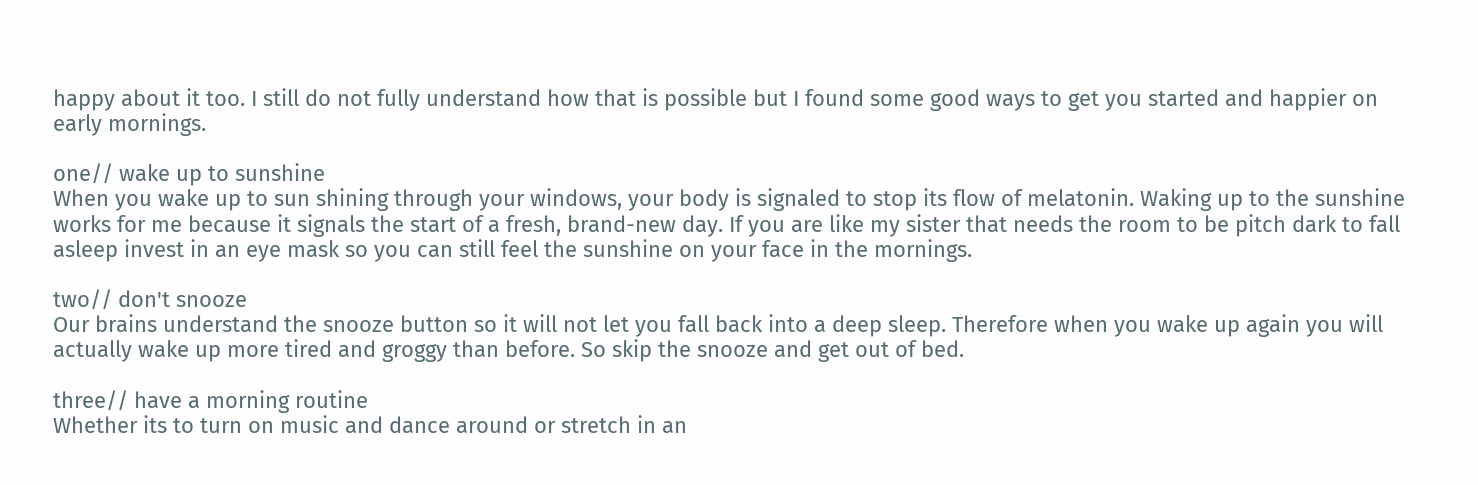happy about it too. I still do not fully understand how that is possible but I found some good ways to get you started and happier on early mornings.

one// wake up to sunshine
When you wake up to sun shining through your windows, your body is signaled to stop its flow of melatonin. Waking up to the sunshine works for me because it signals the start of a fresh, brand-new day. If you are like my sister that needs the room to be pitch dark to fall asleep invest in an eye mask so you can still feel the sunshine on your face in the mornings.

two// don't snooze
Our brains understand the snooze button so it will not let you fall back into a deep sleep. Therefore when you wake up again you will actually wake up more tired and groggy than before. So skip the snooze and get out of bed.

three// have a morning routine
Whether its to turn on music and dance around or stretch in an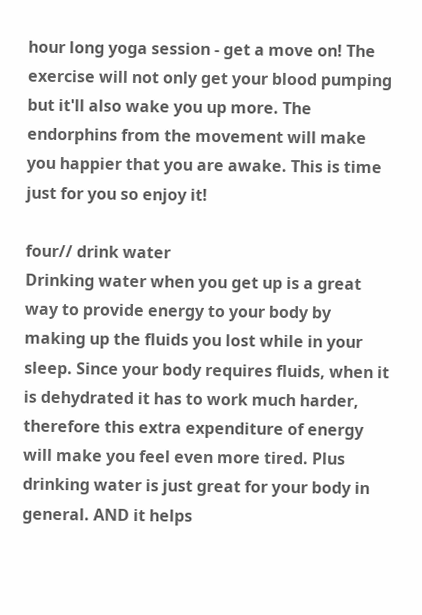hour long yoga session - get a move on! The exercise will not only get your blood pumping but it'll also wake you up more. The endorphins from the movement will make you happier that you are awake. This is time just for you so enjoy it!

four// drink water
Drinking water when you get up is a great way to provide energy to your body by making up the fluids you lost while in your sleep. Since your body requires fluids, when it is dehydrated it has to work much harder, therefore this extra expenditure of energy will make you feel even more tired. Plus drinking water is just great for your body in general. AND it helps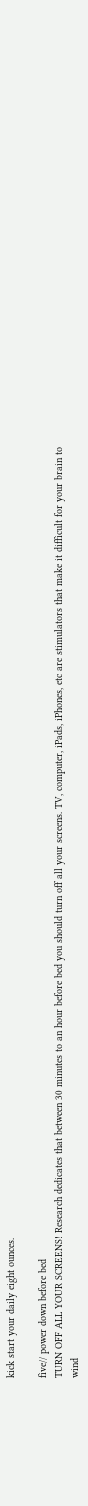kick start your daily eight ounces.

five// power down before bed
TURN OFF ALL YOUR SCREENS! Research dedicates that between 30 minutes to an hour before bed you should turn off all your screens. TV, computer, iPads, iPhones, etc are stimulators that make it difficult for your brain to wind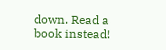down. Read a book instead!